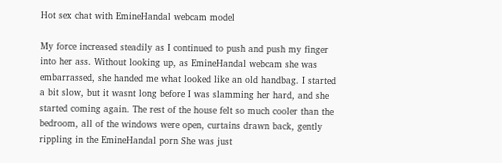Hot sex chat with EmineHandal webcam model

My force increased steadily as I continued to push and push my finger into her ass. Without looking up, as EmineHandal webcam she was embarrassed, she handed me what looked like an old handbag. I started a bit slow, but it wasnt long before I was slamming her hard, and she started coming again. The rest of the house felt so much cooler than the bedroom, all of the windows were open, curtains drawn back, gently rippling in the EmineHandal porn She was just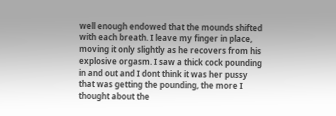well enough endowed that the mounds shifted with each breath. I leave my finger in place, moving it only slightly as he recovers from his explosive orgasm. I saw a thick cock pounding in and out and I dont think it was her pussy that was getting the pounding, the more I thought about the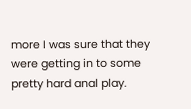more I was sure that they were getting in to some pretty hard anal play.